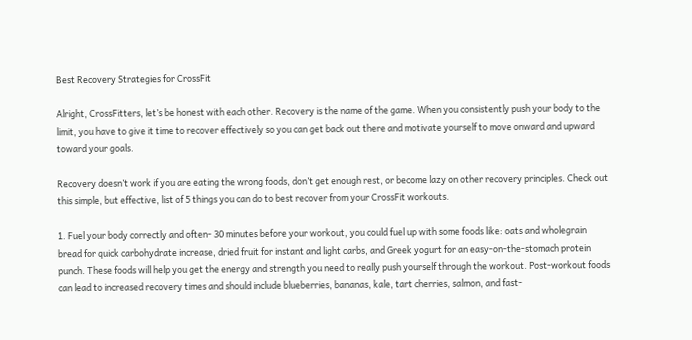Best Recovery Strategies for CrossFit

Alright, CrossFitters, let’s be honest with each other. Recovery is the name of the game. When you consistently push your body to the limit, you have to give it time to recover effectively so you can get back out there and motivate yourself to move onward and upward toward your goals.

Recovery doesn’t work if you are eating the wrong foods, don’t get enough rest, or become lazy on other recovery principles. Check out this simple, but effective, list of 5 things you can do to best recover from your CrossFit workouts.

1. Fuel your body correctly and often- 30 minutes before your workout, you could fuel up with some foods like: oats and wholegrain bread for quick carbohydrate increase, dried fruit for instant and light carbs, and Greek yogurt for an easy-on-the-stomach protein punch. These foods will help you get the energy and strength you need to really push yourself through the workout. Post-workout foods can lead to increased recovery times and should include blueberries, bananas, kale, tart cherries, salmon, and fast-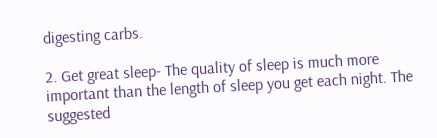digesting carbs.

2. Get great sleep- The quality of sleep is much more important than the length of sleep you get each night. The suggested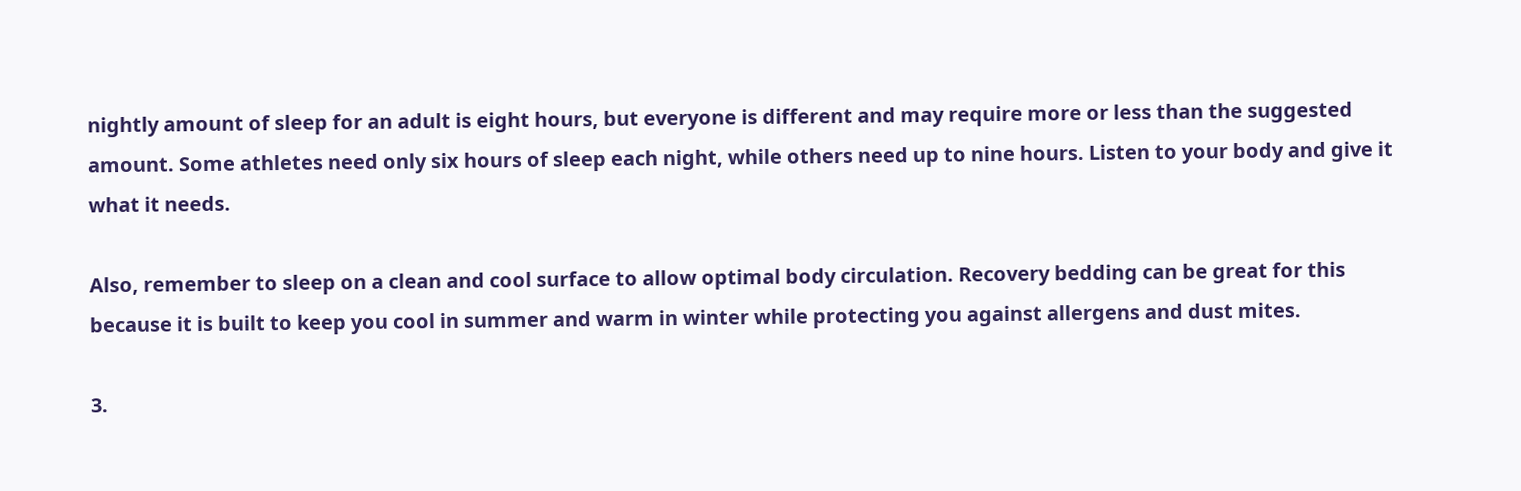nightly amount of sleep for an adult is eight hours, but everyone is different and may require more or less than the suggested amount. Some athletes need only six hours of sleep each night, while others need up to nine hours. Listen to your body and give it what it needs.

Also, remember to sleep on a clean and cool surface to allow optimal body circulation. Recovery bedding can be great for this because it is built to keep you cool in summer and warm in winter while protecting you against allergens and dust mites.

3.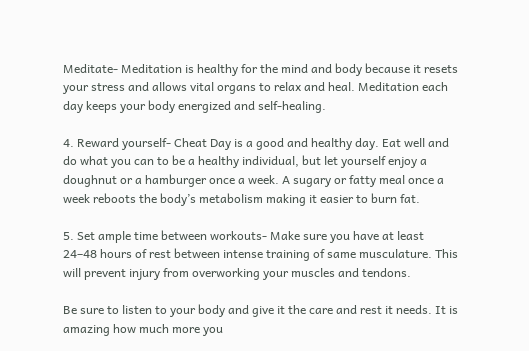Meditate- Meditation is healthy for the mind and body because it resets your stress and allows vital organs to relax and heal. Meditation each day keeps your body energized and self-healing.

4. Reward yourself- Cheat Day is a good and healthy day. Eat well and do what you can to be a healthy individual, but let yourself enjoy a doughnut or a hamburger once a week. A sugary or fatty meal once a week reboots the body’s metabolism making it easier to burn fat.

5. Set ample time between workouts- Make sure you have at least 24–48 hours of rest between intense training of same musculature. This will prevent injury from overworking your muscles and tendons.

Be sure to listen to your body and give it the care and rest it needs. It is amazing how much more you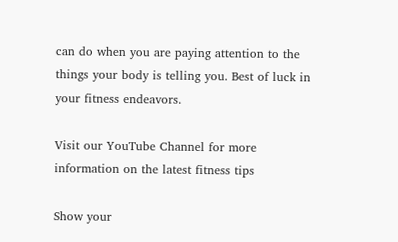can do when you are paying attention to the things your body is telling you. Best of luck in your fitness endeavors.

Visit our YouTube Channel for more information on the latest fitness tips

Show your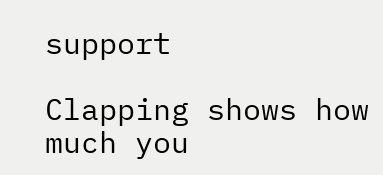support

Clapping shows how much you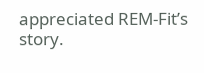appreciated REM-Fit’s story.